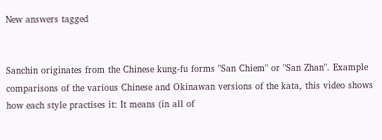New answers tagged


Sanchin originates from the Chinese kung-fu forms "San Chiem" or "San Zhan". Example comparisons of the various Chinese and Okinawan versions of the kata, this video shows how each style practises it: It means (in all of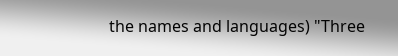the names and languages) "Three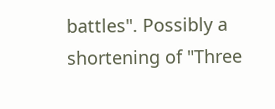battles". Possibly a shortening of "Three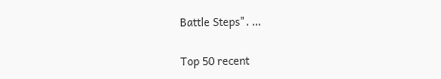Battle Steps". ...

Top 50 recent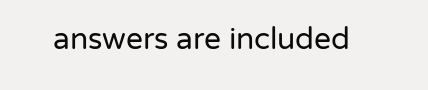answers are included